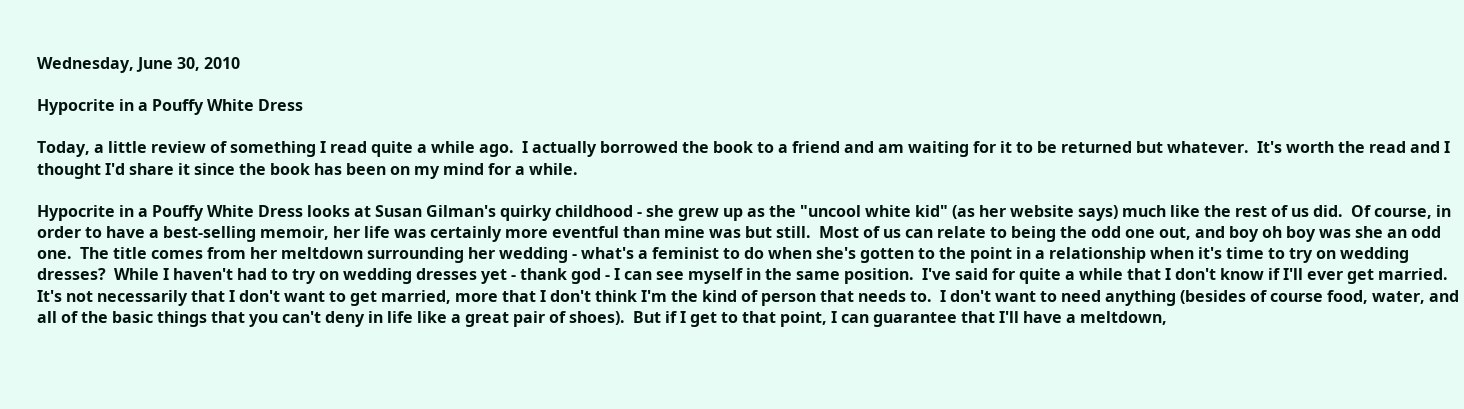Wednesday, June 30, 2010

Hypocrite in a Pouffy White Dress

Today, a little review of something I read quite a while ago.  I actually borrowed the book to a friend and am waiting for it to be returned but whatever.  It's worth the read and I thought I'd share it since the book has been on my mind for a while.

Hypocrite in a Pouffy White Dress looks at Susan Gilman's quirky childhood - she grew up as the "uncool white kid" (as her website says) much like the rest of us did.  Of course, in order to have a best-selling memoir, her life was certainly more eventful than mine was but still.  Most of us can relate to being the odd one out, and boy oh boy was she an odd one.  The title comes from her meltdown surrounding her wedding - what's a feminist to do when she's gotten to the point in a relationship when it's time to try on wedding dresses?  While I haven't had to try on wedding dresses yet - thank god - I can see myself in the same position.  I've said for quite a while that I don't know if I'll ever get married.  It's not necessarily that I don't want to get married, more that I don't think I'm the kind of person that needs to.  I don't want to need anything (besides of course food, water, and all of the basic things that you can't deny in life like a great pair of shoes).  But if I get to that point, I can guarantee that I'll have a meltdown,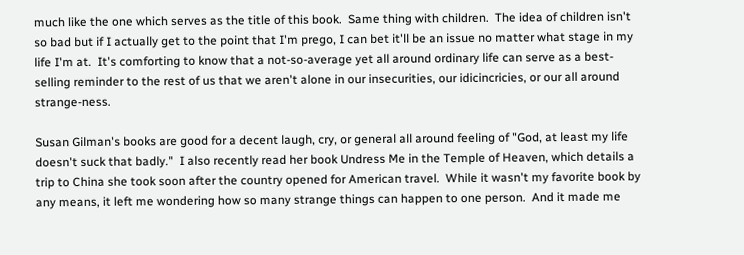much like the one which serves as the title of this book.  Same thing with children.  The idea of children isn't so bad but if I actually get to the point that I'm prego, I can bet it'll be an issue no matter what stage in my life I'm at.  It's comforting to know that a not-so-average yet all around ordinary life can serve as a best-selling reminder to the rest of us that we aren't alone in our insecurities, our idicincricies, or our all around strange-ness.

Susan Gilman's books are good for a decent laugh, cry, or general all around feeling of "God, at least my life doesn't suck that badly."  I also recently read her book Undress Me in the Temple of Heaven, which details a trip to China she took soon after the country opened for American travel.  While it wasn't my favorite book by any means, it left me wondering how so many strange things can happen to one person.  And it made me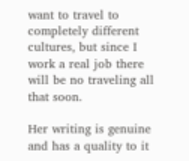want to travel to completely different cultures, but since I work a real job there will be no traveling all that soon.

Her writing is genuine and has a quality to it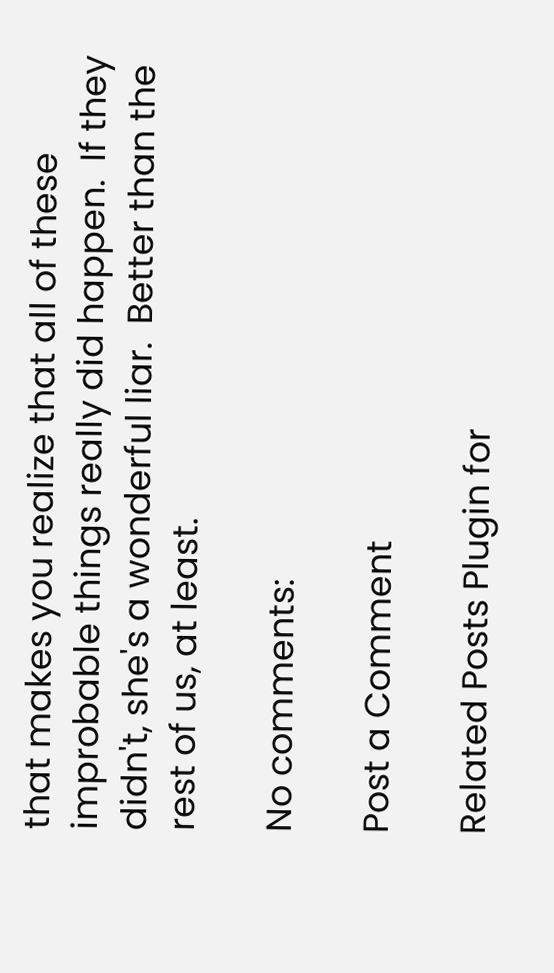that makes you realize that all of these improbable things really did happen.  If they didn't, she's a wonderful liar.  Better than the rest of us, at least.

No comments:

Post a Comment

Related Posts Plugin for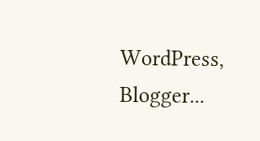WordPress, Blogger...